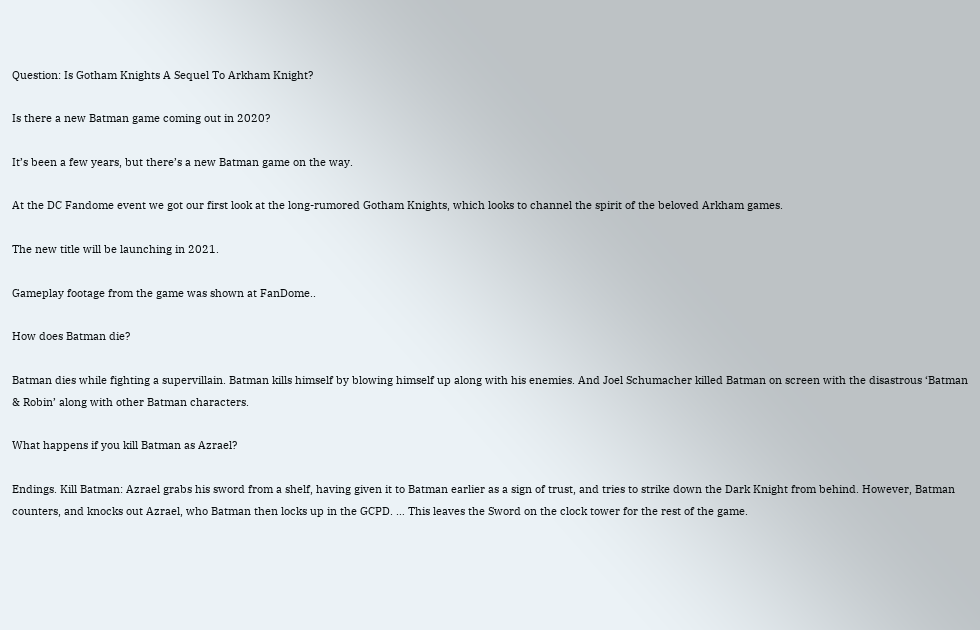Question: Is Gotham Knights A Sequel To Arkham Knight?

Is there a new Batman game coming out in 2020?

It’s been a few years, but there’s a new Batman game on the way.

At the DC Fandome event we got our first look at the long-rumored Gotham Knights, which looks to channel the spirit of the beloved Arkham games.

The new title will be launching in 2021.

Gameplay footage from the game was shown at FanDome..

How does Batman die?

Batman dies while fighting a supervillain. Batman kills himself by blowing himself up along with his enemies. And Joel Schumacher killed Batman on screen with the disastrous ‘Batman & Robin’ along with other Batman characters.

What happens if you kill Batman as Azrael?

Endings. Kill Batman: Azrael grabs his sword from a shelf, having given it to Batman earlier as a sign of trust, and tries to strike down the Dark Knight from behind. However, Batman counters, and knocks out Azrael, who Batman then locks up in the GCPD. … This leaves the Sword on the clock tower for the rest of the game.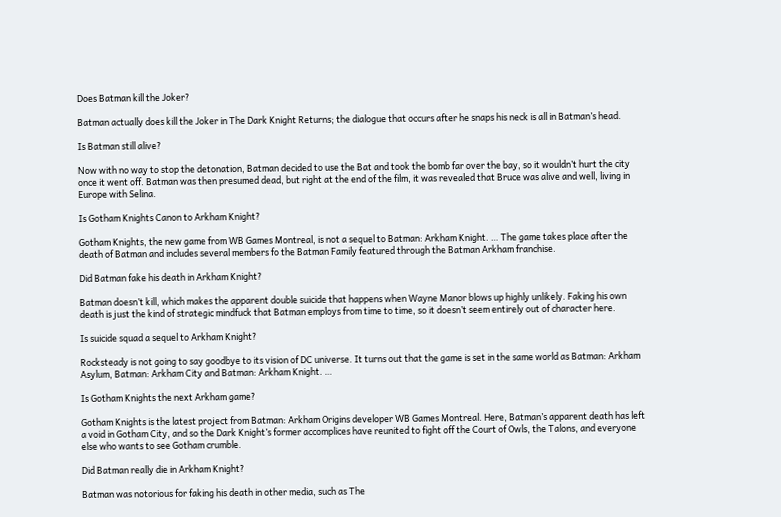Does Batman kill the Joker?

Batman actually does kill the Joker in The Dark Knight Returns; the dialogue that occurs after he snaps his neck is all in Batman’s head.

Is Batman still alive?

Now with no way to stop the detonation, Batman decided to use the Bat and took the bomb far over the bay, so it wouldn’t hurt the city once it went off. Batman was then presumed dead, but right at the end of the film, it was revealed that Bruce was alive and well, living in Europe with Selina.

Is Gotham Knights Canon to Arkham Knight?

Gotham Knights, the new game from WB Games Montreal, is not a sequel to Batman: Arkham Knight. … The game takes place after the death of Batman and includes several members fo the Batman Family featured through the Batman Arkham franchise.

Did Batman fake his death in Arkham Knight?

Batman doesn’t kill, which makes the apparent double suicide that happens when Wayne Manor blows up highly unlikely. Faking his own death is just the kind of strategic mindfuck that Batman employs from time to time, so it doesn’t seem entirely out of character here.

Is suicide squad a sequel to Arkham Knight?

Rocksteady is not going to say goodbye to its vision of DC universe. It turns out that the game is set in the same world as Batman: Arkham Asylum, Batman: Arkham City and Batman: Arkham Knight. …

Is Gotham Knights the next Arkham game?

Gotham Knights is the latest project from Batman: Arkham Origins developer WB Games Montreal. Here, Batman’s apparent death has left a void in Gotham City, and so the Dark Knight’s former accomplices have reunited to fight off the Court of Owls, the Talons, and everyone else who wants to see Gotham crumble.

Did Batman really die in Arkham Knight?

Batman was notorious for faking his death in other media, such as The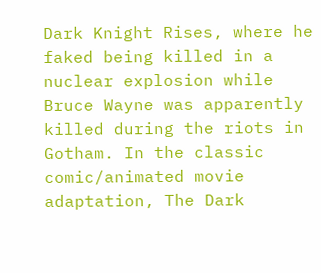Dark Knight Rises, where he faked being killed in a nuclear explosion while Bruce Wayne was apparently killed during the riots in Gotham. In the classic comic/animated movie adaptation, The Dark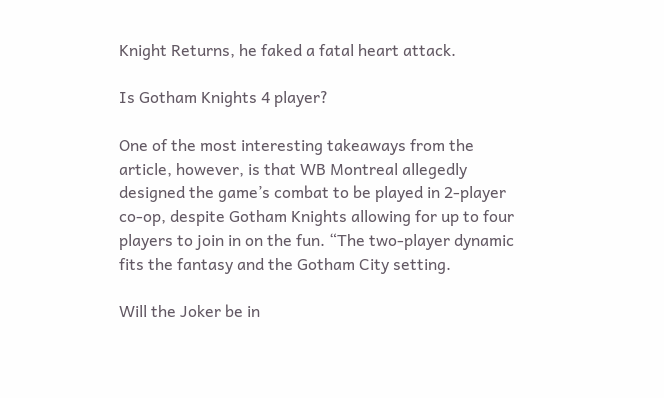Knight Returns, he faked a fatal heart attack.

Is Gotham Knights 4 player?

One of the most interesting takeaways from the article, however, is that WB Montreal allegedly designed the game’s combat to be played in 2-player co-op, despite Gotham Knights allowing for up to four players to join in on the fun. “The two-player dynamic fits the fantasy and the Gotham City setting.

Will the Joker be in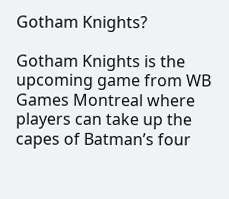Gotham Knights?

Gotham Knights is the upcoming game from WB Games Montreal where players can take up the capes of Batman’s four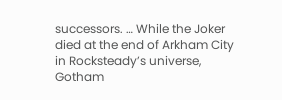successors. … While the Joker died at the end of Arkham City in Rocksteady’s universe, Gotham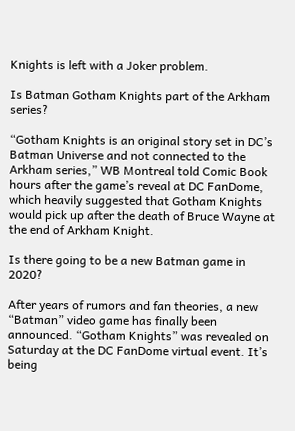Knights is left with a Joker problem.

Is Batman Gotham Knights part of the Arkham series?

“Gotham Knights is an original story set in DC’s Batman Universe and not connected to the Arkham series,” WB Montreal told Comic Book hours after the game’s reveal at DC FanDome, which heavily suggested that Gotham Knights would pick up after the death of Bruce Wayne at the end of Arkham Knight.

Is there going to be a new Batman game in 2020?

After years of rumors and fan theories, a new “Batman” video game has finally been announced. “Gotham Knights” was revealed on Saturday at the DC FanDome virtual event. It’s being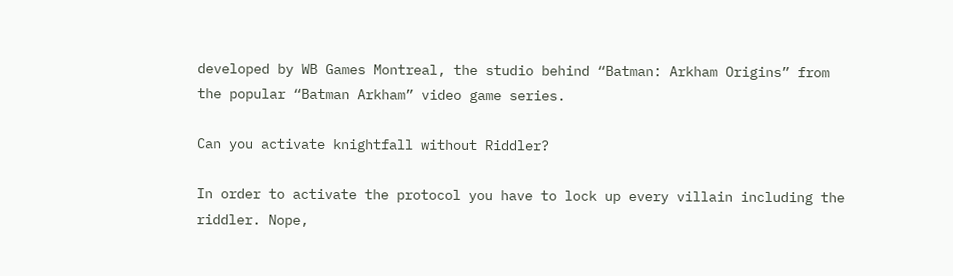developed by WB Games Montreal, the studio behind “Batman: Arkham Origins” from the popular “Batman Arkham” video game series.

Can you activate knightfall without Riddler?

In order to activate the protocol you have to lock up every villain including the riddler. Nope,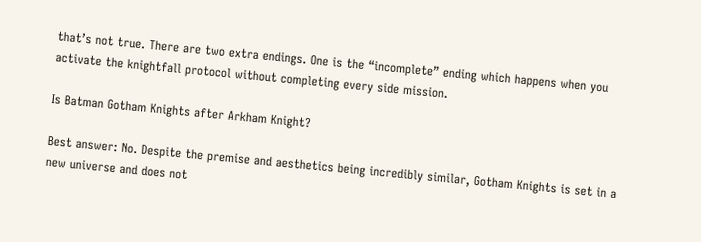that’s not true. There are two extra endings. One is the “incomplete” ending which happens when you activate the knightfall protocol without completing every side mission.

Is Batman Gotham Knights after Arkham Knight?

Best answer: No. Despite the premise and aesthetics being incredibly similar, Gotham Knights is set in a new universe and does not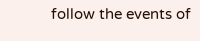follow the events of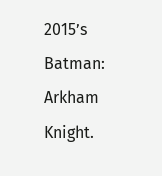2015’s Batman: Arkham Knight.